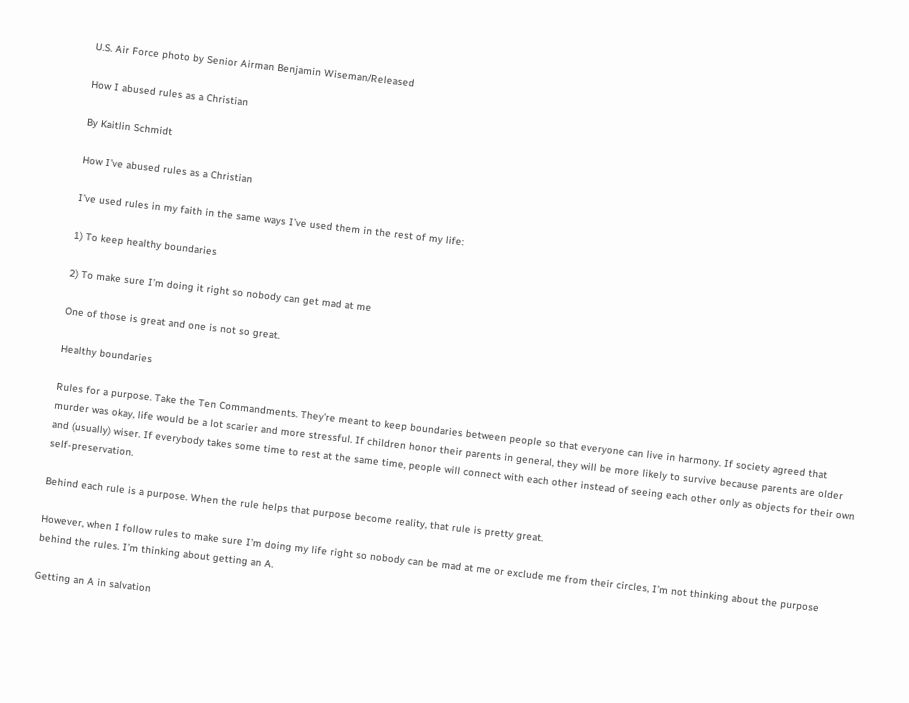U.S. Air Force photo by Senior Airman Benjamin Wiseman/Released

How I abused rules as a Christian

By Kaitlin Schmidt

How I’ve abused rules as a Christian

I’ve used rules in my faith in the same ways I’ve used them in the rest of my life:

1) To keep healthy boundaries

2) To make sure I’m doing it right so nobody can get mad at me

One of those is great and one is not so great.

Healthy boundaries

Rules for a purpose. Take the Ten Commandments. They’re meant to keep boundaries between people so that everyone can live in harmony. If society agreed that murder was okay, life would be a lot scarier and more stressful. If children honor their parents in general, they will be more likely to survive because parents are older and (usually) wiser. If everybody takes some time to rest at the same time, people will connect with each other instead of seeing each other only as objects for their own self-preservation.

Behind each rule is a purpose. When the rule helps that purpose become reality, that rule is pretty great.

However, when I follow rules to make sure I’m doing my life right so nobody can be mad at me or exclude me from their circles, I’m not thinking about the purpose behind the rules. I’m thinking about getting an A.

Getting an A in salvation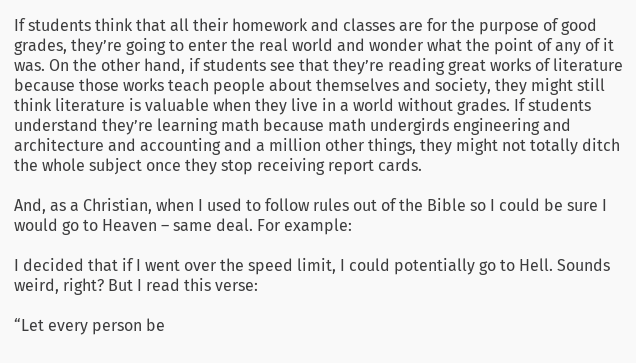If students think that all their homework and classes are for the purpose of good grades, they’re going to enter the real world and wonder what the point of any of it was. On the other hand, if students see that they’re reading great works of literature because those works teach people about themselves and society, they might still think literature is valuable when they live in a world without grades. If students understand they’re learning math because math undergirds engineering and architecture and accounting and a million other things, they might not totally ditch the whole subject once they stop receiving report cards.

And, as a Christian, when I used to follow rules out of the Bible so I could be sure I would go to Heaven – same deal. For example:

I decided that if I went over the speed limit, I could potentially go to Hell. Sounds weird, right? But I read this verse:

“Let every person be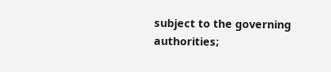subject to the governing authorities;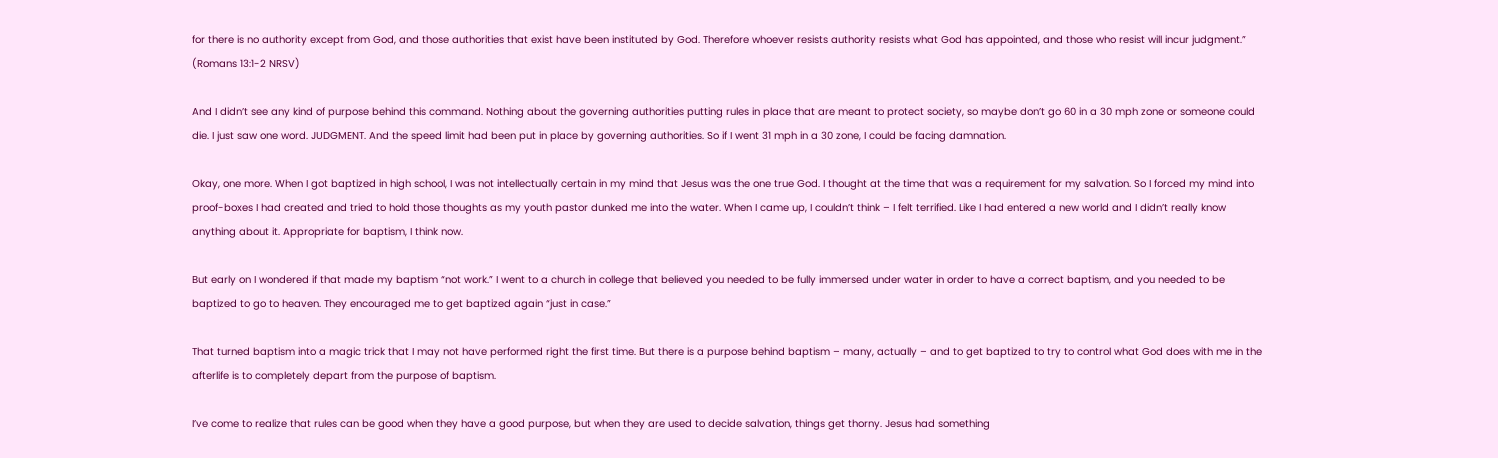for there is no authority except from God, and those authorities that exist have been instituted by God. Therefore whoever resists authority resists what God has appointed, and those who resist will incur judgment.” (Romans 13:1-2 NRSV)

And I didn’t see any kind of purpose behind this command. Nothing about the governing authorities putting rules in place that are meant to protect society, so maybe don’t go 60 in a 30 mph zone or someone could die. I just saw one word. JUDGMENT. And the speed limit had been put in place by governing authorities. So if I went 31 mph in a 30 zone, I could be facing damnation.

Okay, one more. When I got baptized in high school, I was not intellectually certain in my mind that Jesus was the one true God. I thought at the time that was a requirement for my salvation. So I forced my mind into proof-boxes I had created and tried to hold those thoughts as my youth pastor dunked me into the water. When I came up, I couldn’t think – I felt terrified. Like I had entered a new world and I didn’t really know anything about it. Appropriate for baptism, I think now.

But early on I wondered if that made my baptism “not work.” I went to a church in college that believed you needed to be fully immersed under water in order to have a correct baptism, and you needed to be baptized to go to heaven. They encouraged me to get baptized again “just in case.”

That turned baptism into a magic trick that I may not have performed right the first time. But there is a purpose behind baptism – many, actually – and to get baptized to try to control what God does with me in the afterlife is to completely depart from the purpose of baptism.

I’ve come to realize that rules can be good when they have a good purpose, but when they are used to decide salvation, things get thorny. Jesus had something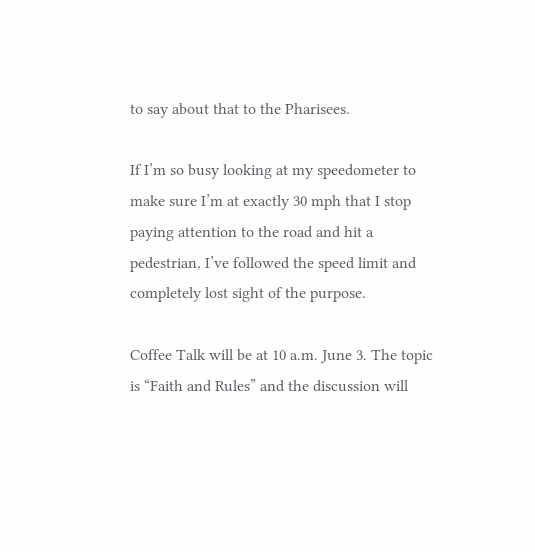to say about that to the Pharisees.

If I’m so busy looking at my speedometer to make sure I’m at exactly 30 mph that I stop paying attention to the road and hit a pedestrian, I’ve followed the speed limit and completely lost sight of the purpose.

Coffee Talk will be at 10 a.m. June 3. The topic is “Faith and Rules” and the discussion will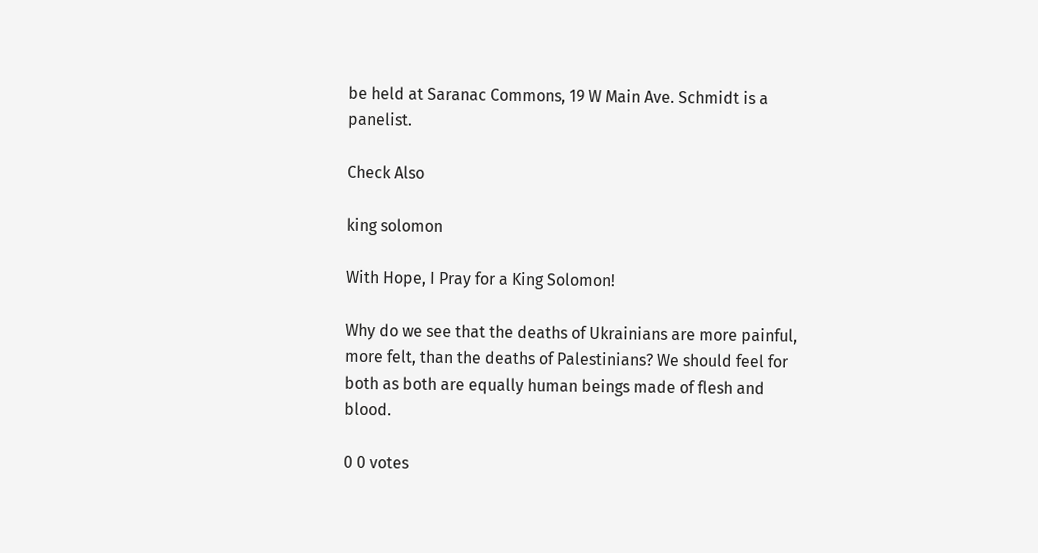be held at Saranac Commons, 19 W Main Ave. Schmidt is a panelist.

Check Also

king solomon

With Hope, I Pray for a King Solomon!

Why do we see that the deaths of Ukrainians are more painful, more felt, than the deaths of Palestinians? We should feel for both as both are equally human beings made of flesh and blood.

0 0 votes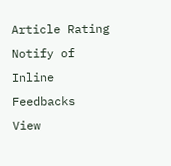Article Rating
Notify of
Inline Feedbacks
View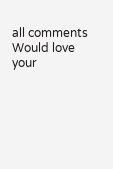all comments
Would love your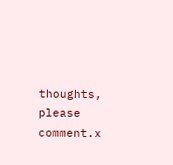thoughts, please comment.x